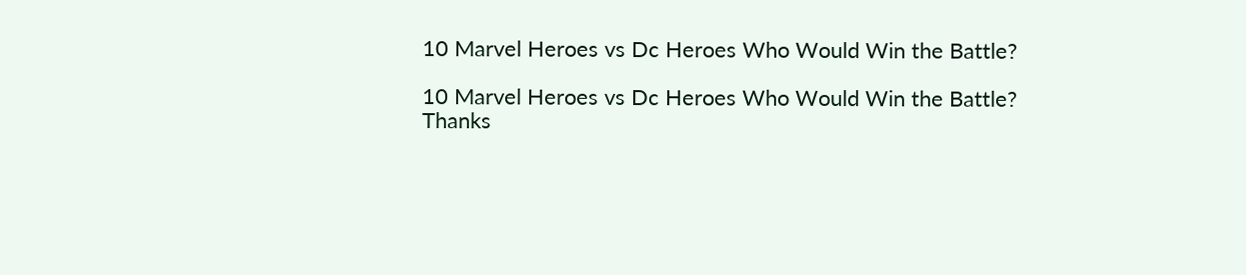10 Marvel Heroes vs Dc Heroes Who Would Win the Battle?

10 Marvel Heroes vs Dc Heroes Who Would Win the Battle?
Thanks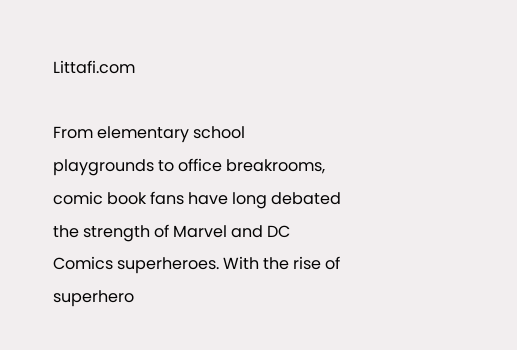Littafi.com

From elementary school playgrounds to office breakrooms, comic book fans have long debated the strength of Marvel and DC Comics superheroes. With the rise of superhero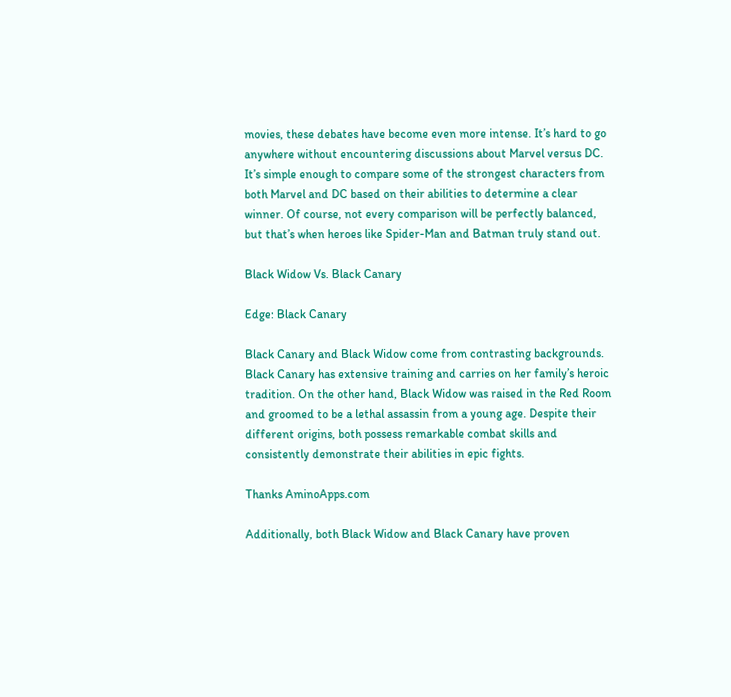movies, these debates have become even more intense. It’s hard to go anywhere without encountering discussions about Marvel versus DC. It’s simple enough to compare some of the strongest characters from both Marvel and DC based on their abilities to determine a clear winner. Of course, not every comparison will be perfectly balanced, but that’s when heroes like Spider-Man and Batman truly stand out.

Black Widow Vs. Black Canary

Edge: Black Canary

Black Canary and Black Widow come from contrasting backgrounds. Black Canary has extensive training and carries on her family’s heroic tradition. On the other hand, Black Widow was raised in the Red Room and groomed to be a lethal assassin from a young age. Despite their different origins, both possess remarkable combat skills and consistently demonstrate their abilities in epic fights.

Thanks AminoApps.com

Additionally, both Black Widow and Black Canary have proven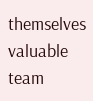themselves valuable team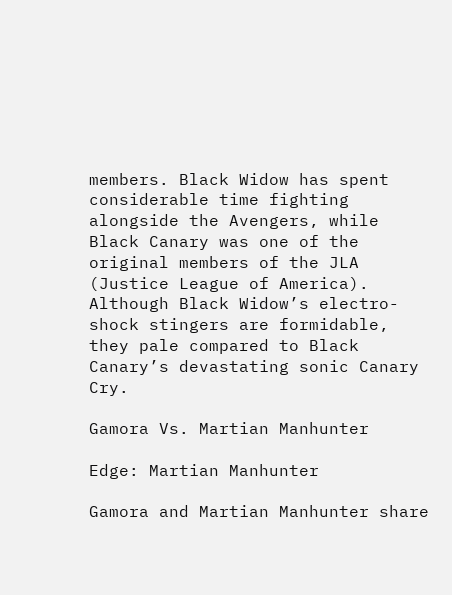members. Black Widow has spent considerable time fighting alongside the Avengers, while Black Canary was one of the original members of the JLA (Justice League of America). Although Black Widow’s electro-shock stingers are formidable, they pale compared to Black Canary’s devastating sonic Canary Cry.

Gamora Vs. Martian Manhunter

Edge: Martian Manhunter

Gamora and Martian Manhunter share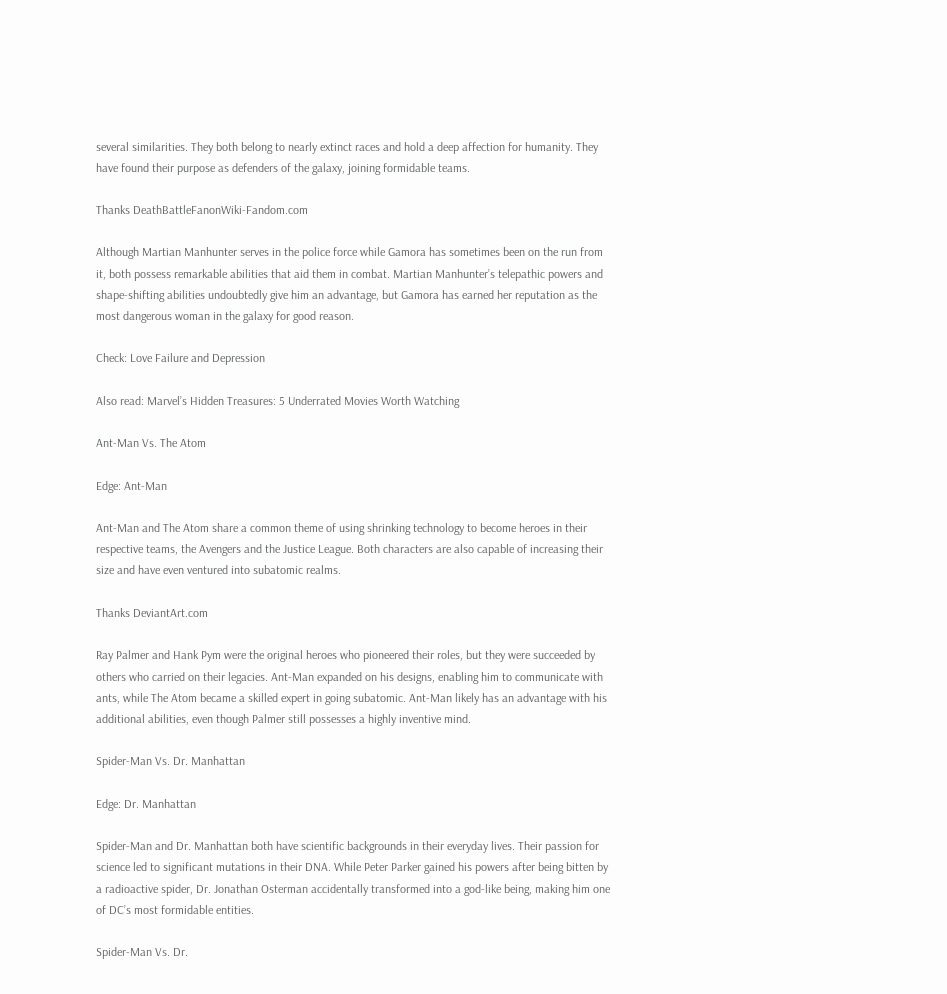several similarities. They both belong to nearly extinct races and hold a deep affection for humanity. They have found their purpose as defenders of the galaxy, joining formidable teams.

Thanks DeathBattleFanonWiki-Fandom.com

Although Martian Manhunter serves in the police force while Gamora has sometimes been on the run from it, both possess remarkable abilities that aid them in combat. Martian Manhunter’s telepathic powers and shape-shifting abilities undoubtedly give him an advantage, but Gamora has earned her reputation as the most dangerous woman in the galaxy for good reason.

Check: Love Failure and Depression

Also read: Marvel’s Hidden Treasures: 5 Underrated Movies Worth Watching

Ant-Man Vs. The Atom

Edge: Ant-Man

Ant-Man and The Atom share a common theme of using shrinking technology to become heroes in their respective teams, the Avengers and the Justice League. Both characters are also capable of increasing their size and have even ventured into subatomic realms.

Thanks DeviantArt.com

Ray Palmer and Hank Pym were the original heroes who pioneered their roles, but they were succeeded by others who carried on their legacies. Ant-Man expanded on his designs, enabling him to communicate with ants, while The Atom became a skilled expert in going subatomic. Ant-Man likely has an advantage with his additional abilities, even though Palmer still possesses a highly inventive mind.

Spider-Man Vs. Dr. Manhattan

Edge: Dr. Manhattan

Spider-Man and Dr. Manhattan both have scientific backgrounds in their everyday lives. Their passion for science led to significant mutations in their DNA. While Peter Parker gained his powers after being bitten by a radioactive spider, Dr. Jonathan Osterman accidentally transformed into a god-like being, making him one of DC’s most formidable entities.

Spider-Man Vs. Dr.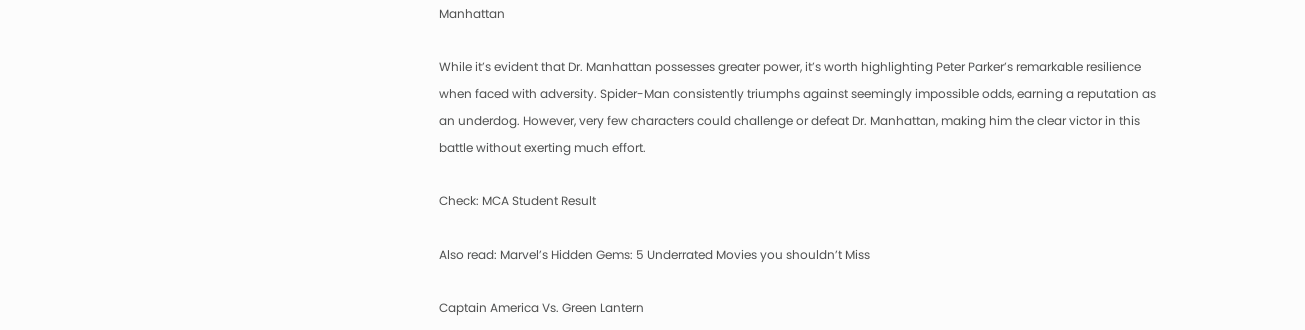Manhattan

While it’s evident that Dr. Manhattan possesses greater power, it’s worth highlighting Peter Parker’s remarkable resilience when faced with adversity. Spider-Man consistently triumphs against seemingly impossible odds, earning a reputation as an underdog. However, very few characters could challenge or defeat Dr. Manhattan, making him the clear victor in this battle without exerting much effort.

Check: MCA Student Result

Also read: Marvel’s Hidden Gems: 5 Underrated Movies you shouldn’t Miss

Captain America Vs. Green Lantern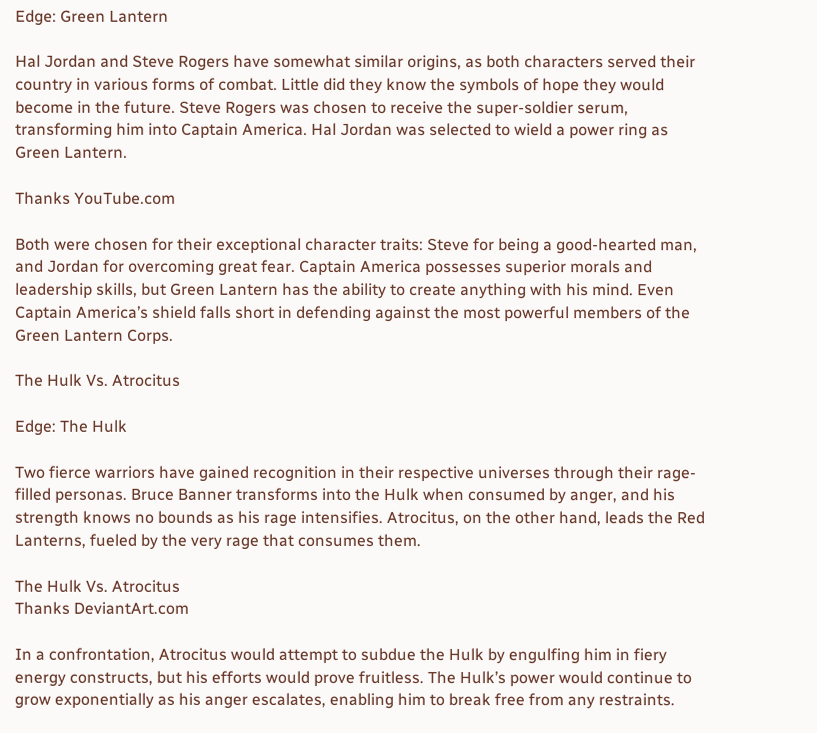Edge: Green Lantern

Hal Jordan and Steve Rogers have somewhat similar origins, as both characters served their country in various forms of combat. Little did they know the symbols of hope they would become in the future. Steve Rogers was chosen to receive the super-soldier serum, transforming him into Captain America. Hal Jordan was selected to wield a power ring as Green Lantern.

Thanks YouTube.com

Both were chosen for their exceptional character traits: Steve for being a good-hearted man, and Jordan for overcoming great fear. Captain America possesses superior morals and leadership skills, but Green Lantern has the ability to create anything with his mind. Even Captain America’s shield falls short in defending against the most powerful members of the Green Lantern Corps.

The Hulk Vs. Atrocitus

Edge: The Hulk

Two fierce warriors have gained recognition in their respective universes through their rage-filled personas. Bruce Banner transforms into the Hulk when consumed by anger, and his strength knows no bounds as his rage intensifies. Atrocitus, on the other hand, leads the Red Lanterns, fueled by the very rage that consumes them.

The Hulk Vs. Atrocitus
Thanks DeviantArt.com

In a confrontation, Atrocitus would attempt to subdue the Hulk by engulfing him in fiery energy constructs, but his efforts would prove fruitless. The Hulk’s power would continue to grow exponentially as his anger escalates, enabling him to break free from any restraints.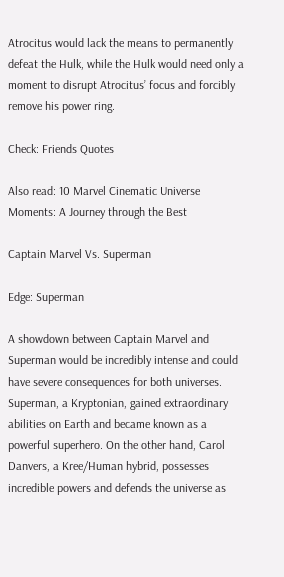Atrocitus would lack the means to permanently defeat the Hulk, while the Hulk would need only a moment to disrupt Atrocitus’ focus and forcibly remove his power ring.

Check: Friends Quotes

Also read: 10 Marvel Cinematic Universe Moments: A Journey through the Best

Captain Marvel Vs. Superman

Edge: Superman

A showdown between Captain Marvel and Superman would be incredibly intense and could have severe consequences for both universes. Superman, a Kryptonian, gained extraordinary abilities on Earth and became known as a powerful superhero. On the other hand, Carol Danvers, a Kree/Human hybrid, possesses incredible powers and defends the universe as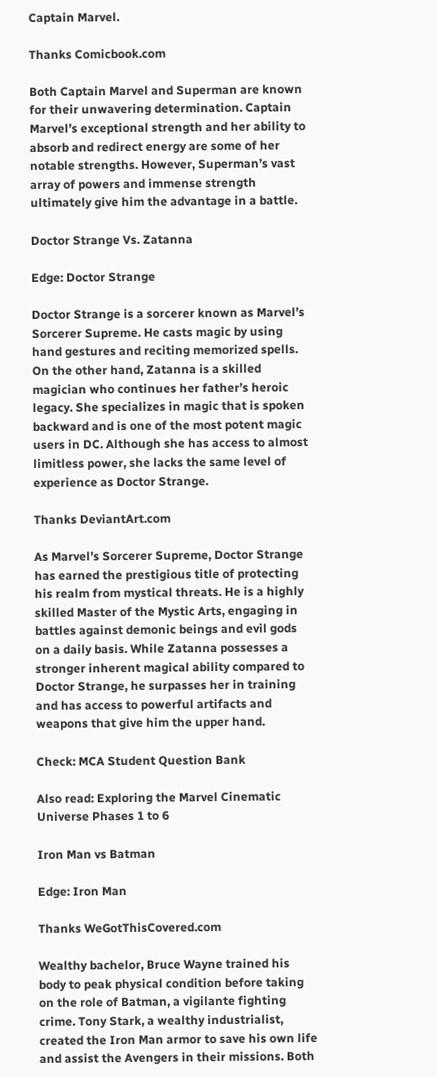Captain Marvel.

Thanks Comicbook.com

Both Captain Marvel and Superman are known for their unwavering determination. Captain Marvel’s exceptional strength and her ability to absorb and redirect energy are some of her notable strengths. However, Superman’s vast array of powers and immense strength ultimately give him the advantage in a battle.

Doctor Strange Vs. Zatanna

Edge: Doctor Strange

Doctor Strange is a sorcerer known as Marvel’s Sorcerer Supreme. He casts magic by using hand gestures and reciting memorized spells. On the other hand, Zatanna is a skilled magician who continues her father’s heroic legacy. She specializes in magic that is spoken backward and is one of the most potent magic users in DC. Although she has access to almost limitless power, she lacks the same level of experience as Doctor Strange.

Thanks DeviantArt.com

As Marvel’s Sorcerer Supreme, Doctor Strange has earned the prestigious title of protecting his realm from mystical threats. He is a highly skilled Master of the Mystic Arts, engaging in battles against demonic beings and evil gods on a daily basis. While Zatanna possesses a stronger inherent magical ability compared to Doctor Strange, he surpasses her in training and has access to powerful artifacts and weapons that give him the upper hand.

Check: MCA Student Question Bank

Also read: Exploring the Marvel Cinematic Universe Phases 1 to 6

Iron Man vs Batman

Edge: Iron Man

Thanks WeGotThisCovered.com

Wealthy bachelor, Bruce Wayne trained his body to peak physical condition before taking on the role of Batman, a vigilante fighting crime. Tony Stark, a wealthy industrialist, created the Iron Man armor to save his own life and assist the Avengers in their missions. Both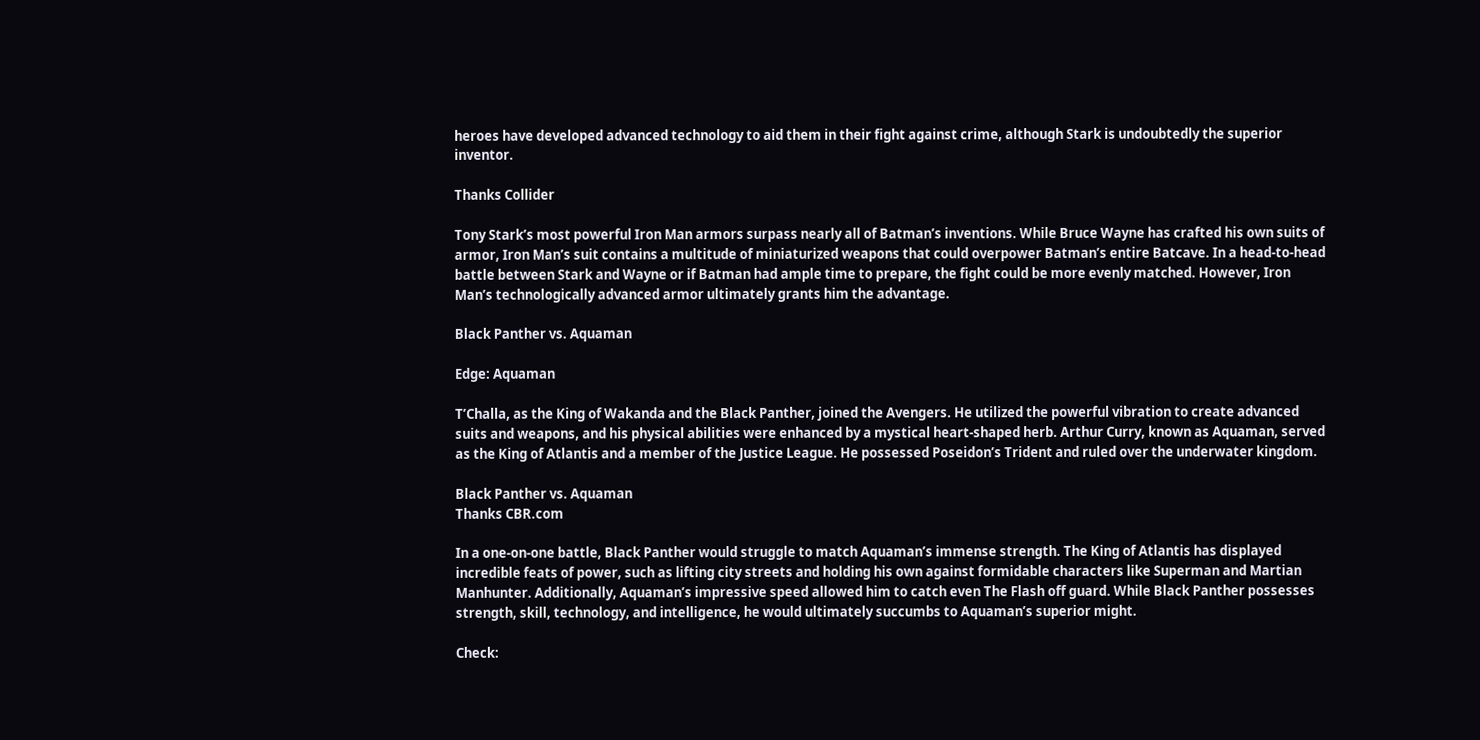heroes have developed advanced technology to aid them in their fight against crime, although Stark is undoubtedly the superior inventor.

Thanks Collider

Tony Stark’s most powerful Iron Man armors surpass nearly all of Batman’s inventions. While Bruce Wayne has crafted his own suits of armor, Iron Man’s suit contains a multitude of miniaturized weapons that could overpower Batman’s entire Batcave. In a head-to-head battle between Stark and Wayne or if Batman had ample time to prepare, the fight could be more evenly matched. However, Iron Man’s technologically advanced armor ultimately grants him the advantage.

Black Panther vs. Aquaman

Edge: Aquaman

T’Challa, as the King of Wakanda and the Black Panther, joined the Avengers. He utilized the powerful vibration to create advanced suits and weapons, and his physical abilities were enhanced by a mystical heart-shaped herb. Arthur Curry, known as Aquaman, served as the King of Atlantis and a member of the Justice League. He possessed Poseidon’s Trident and ruled over the underwater kingdom.

Black Panther vs. Aquaman
Thanks CBR.com

In a one-on-one battle, Black Panther would struggle to match Aquaman’s immense strength. The King of Atlantis has displayed incredible feats of power, such as lifting city streets and holding his own against formidable characters like Superman and Martian Manhunter. Additionally, Aquaman’s impressive speed allowed him to catch even The Flash off guard. While Black Panther possesses strength, skill, technology, and intelligence, he would ultimately succumbs to Aquaman’s superior might.

Check: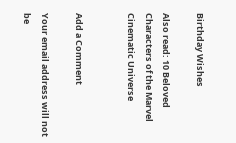Birthday Wishes

Also read: 10 Beloved Characters of the Marvel Cinematic Universe


Add a Comment

Your email address will not be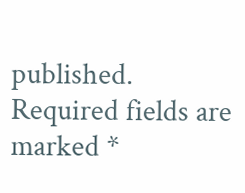published. Required fields are marked *